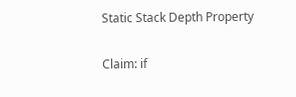Static Stack Depth Property

Claim: if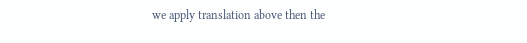we apply translation above then the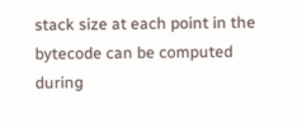stack size at each point in the bytecode can be computed during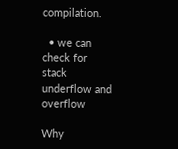compilation.

  • we can check for stack underflow and overflow

Why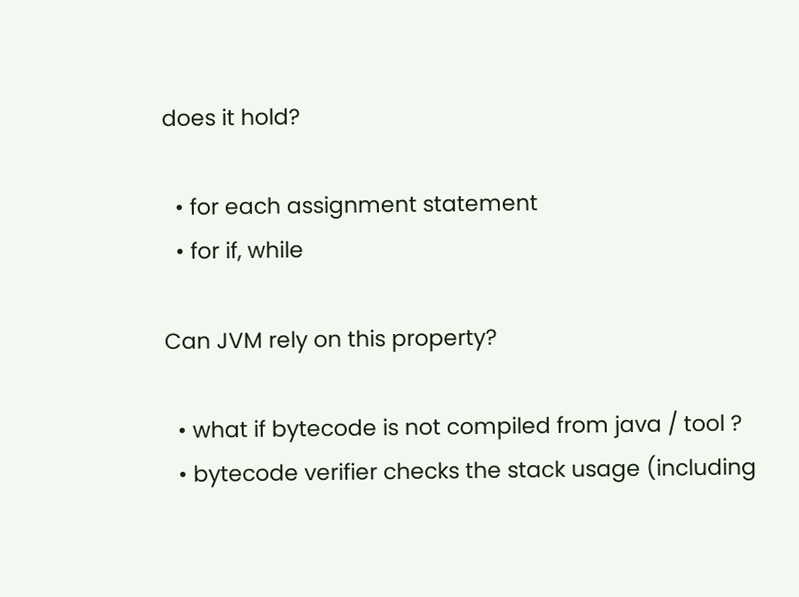does it hold?

  • for each assignment statement
  • for if, while

Can JVM rely on this property?

  • what if bytecode is not compiled from java / tool ?
  • bytecode verifier checks the stack usage (including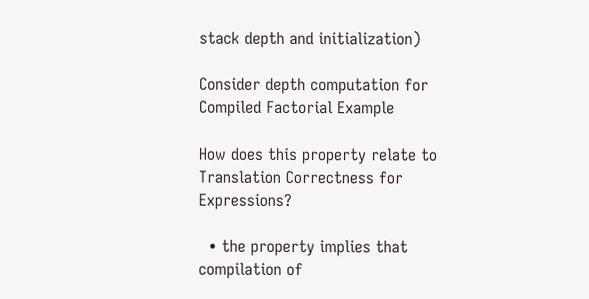stack depth and initialization)

Consider depth computation for Compiled Factorial Example

How does this property relate to Translation Correctness for Expressions?

  • the property implies that compilation of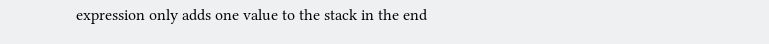expression only adds one value to the stack in the end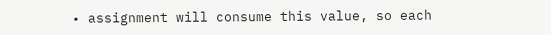• assignment will consume this value, so each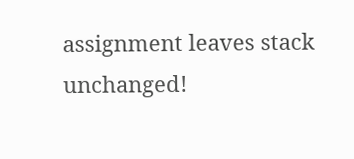assignment leaves stack unchanged!